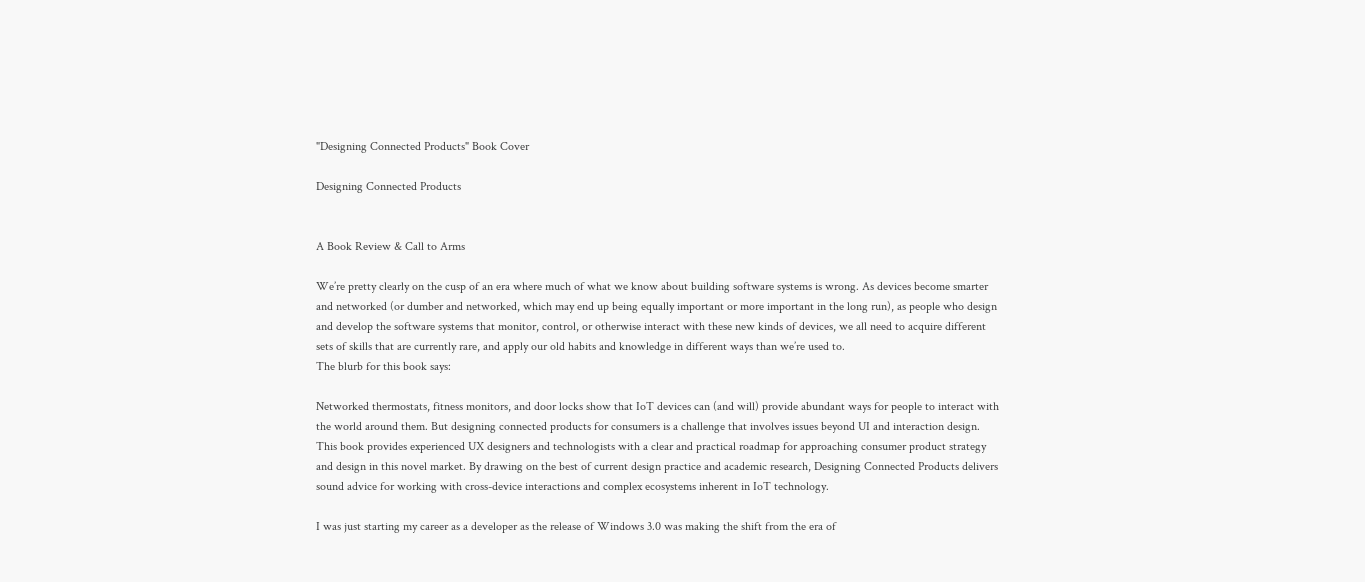"Designing Connected Products" Book Cover

Designing Connected Products


A Book Review & Call to Arms

We’re pretty clearly on the cusp of an era where much of what we know about building software systems is wrong. As devices become smarter and networked (or dumber and networked, which may end up being equally important or more important in the long run), as people who design and develop the software systems that monitor, control, or otherwise interact with these new kinds of devices, we all need to acquire different sets of skills that are currently rare, and apply our old habits and knowledge in different ways than we’re used to.
The blurb for this book says:

Networked thermostats, fitness monitors, and door locks show that IoT devices can (and will) provide abundant ways for people to interact with the world around them. But designing connected products for consumers is a challenge that involves issues beyond UI and interaction design.
This book provides experienced UX designers and technologists with a clear and practical roadmap for approaching consumer product strategy and design in this novel market. By drawing on the best of current design practice and academic research, Designing Connected Products delivers sound advice for working with cross-device interactions and complex ecosystems inherent in IoT technology.

I was just starting my career as a developer as the release of Windows 3.0 was making the shift from the era of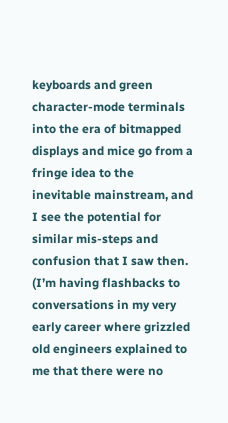keyboards and green character-mode terminals into the era of bitmapped displays and mice go from a fringe idea to the inevitable mainstream, and I see the potential for similar mis-steps and confusion that I saw then. (I’m having flashbacks to conversations in my very early career where grizzled old engineers explained to me that there were no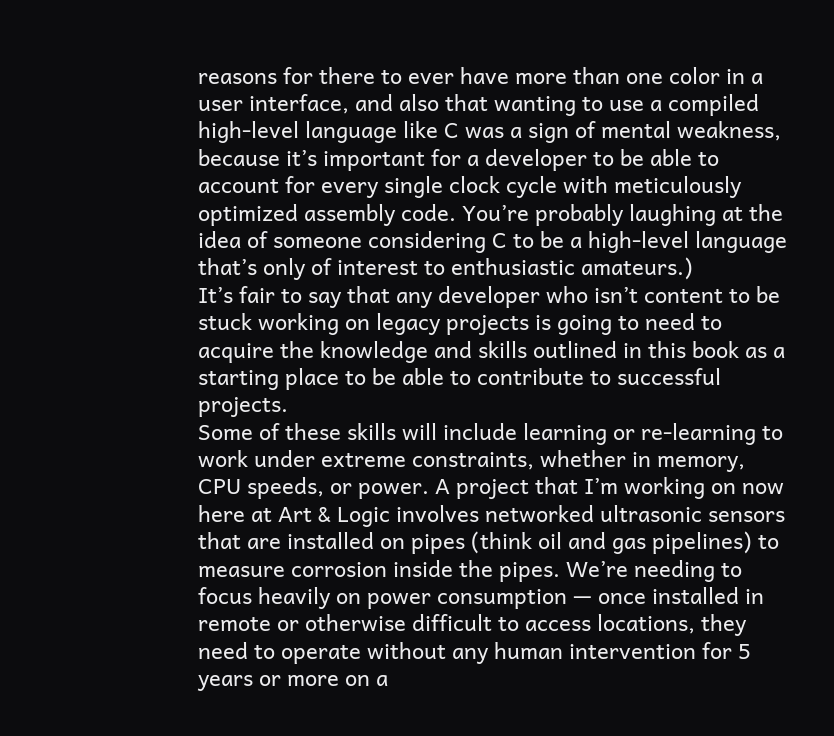reasons for there to ever have more than one color in a user interface, and also that wanting to use a compiled high-level language like C was a sign of mental weakness, because it’s important for a developer to be able to account for every single clock cycle with meticulously optimized assembly code. You’re probably laughing at the idea of someone considering C to be a high-level language that’s only of interest to enthusiastic amateurs.)
It’s fair to say that any developer who isn’t content to be stuck working on legacy projects is going to need to acquire the knowledge and skills outlined in this book as a starting place to be able to contribute to successful projects.
Some of these skills will include learning or re-learning to work under extreme constraints, whether in memory, CPU speeds, or power. A project that I’m working on now here at Art & Logic involves networked ultrasonic sensors that are installed on pipes (think oil and gas pipelines) to measure corrosion inside the pipes. We’re needing to focus heavily on power consumption — once installed in remote or otherwise difficult to access locations, they need to operate without any human intervention for 5 years or more on a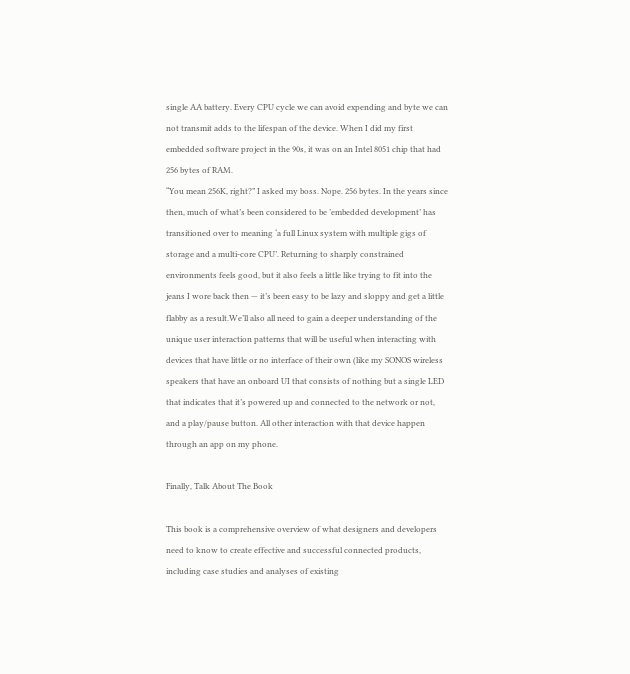single AA battery. Every CPU cycle we can avoid expending and byte we can not transmit adds to the lifespan of the device. When I did my first embedded software project in the 90s, it was on an Intel 8051 chip that had 256 bytes of RAM.
“You mean 256K, right?” I asked my boss. Nope. 256 bytes. In the years since then, much of what’s been considered to be ’embedded development’ has transitioned over to meaning ‘a full Linux system with multiple gigs of storage and a multi-core CPU’. Returning to sharply constrained environments feels good, but it also feels a little like trying to fit into the jeans I wore back then — it’s been easy to be lazy and sloppy and get a little flabby as a result.We’ll also all need to gain a deeper understanding of the unique user interaction patterns that will be useful when interacting with devices that have little or no interface of their own (like my SONOS wireless speakers that have an onboard UI that consists of nothing but a single LED that indicates that it’s powered up and connected to the network or not, and a play/pause button. All other interaction with that device happen through an app on my phone.

Finally, Talk About The Book

This book is a comprehensive overview of what designers and developers need to know to create effective and successful connected products, including case studies and analyses of existing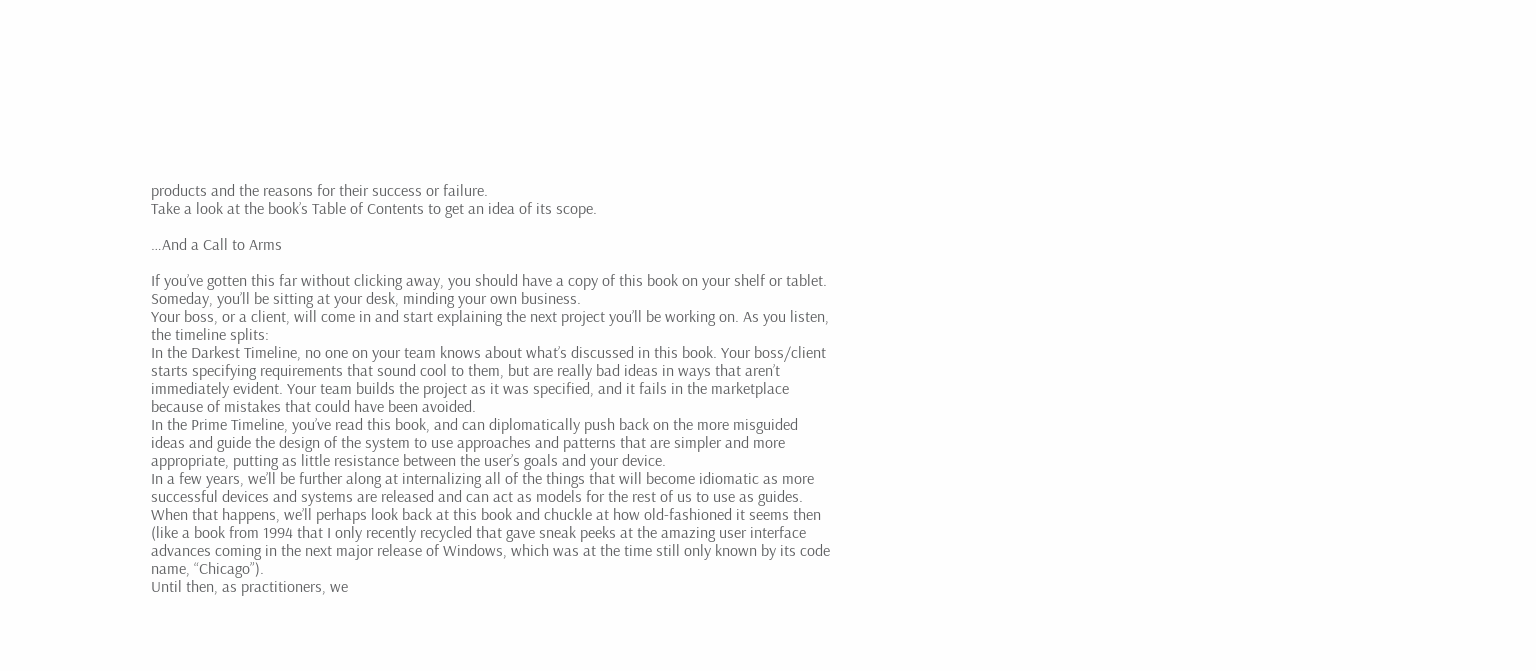products and the reasons for their success or failure.
Take a look at the book’s Table of Contents to get an idea of its scope.

…And a Call to Arms

If you’ve gotten this far without clicking away, you should have a copy of this book on your shelf or tablet.
Someday, you’ll be sitting at your desk, minding your own business.
Your boss, or a client, will come in and start explaining the next project you’ll be working on. As you listen, the timeline splits:
In the Darkest Timeline, no one on your team knows about what’s discussed in this book. Your boss/client starts specifying requirements that sound cool to them, but are really bad ideas in ways that aren’t immediately evident. Your team builds the project as it was specified, and it fails in the marketplace because of mistakes that could have been avoided.
In the Prime Timeline, you’ve read this book, and can diplomatically push back on the more misguided ideas and guide the design of the system to use approaches and patterns that are simpler and more appropriate, putting as little resistance between the user’s goals and your device.
In a few years, we’ll be further along at internalizing all of the things that will become idiomatic as more successful devices and systems are released and can act as models for the rest of us to use as guides. When that happens, we’ll perhaps look back at this book and chuckle at how old-fashioned it seems then (like a book from 1994 that I only recently recycled that gave sneak peeks at the amazing user interface advances coming in the next major release of Windows, which was at the time still only known by its code name, “Chicago”).
Until then, as practitioners, we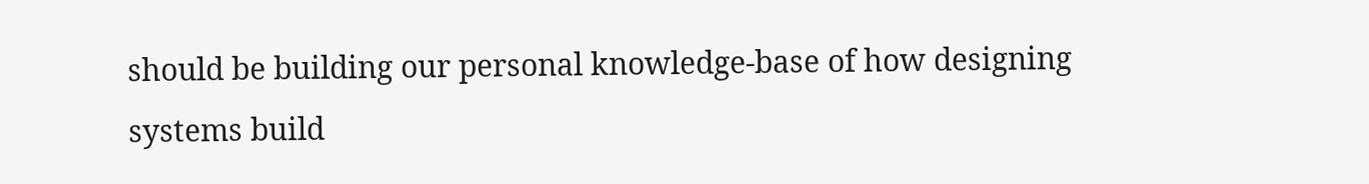should be building our personal knowledge-base of how designing systems build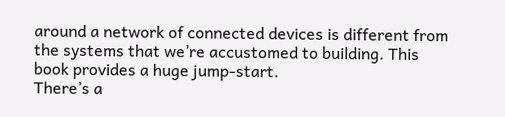around a network of connected devices is different from the systems that we’re accustomed to building. This book provides a huge jump-start.
There’s a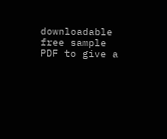downloadable free sample PDF to give a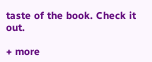taste of the book. Check it out.

+ more